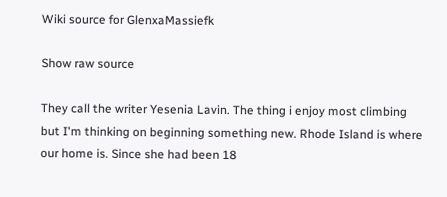Wiki source for GlenxaMassiefk

Show raw source

They call the writer Yesenia Lavin. The thing i enjoy most climbing but I'm thinking on beginning something new. Rhode Island is where our home is. Since she had been 18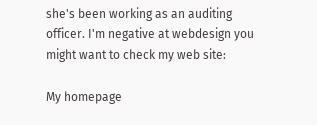she's been working as an auditing officer. I'm negative at webdesign you might want to check my web site:

My homepage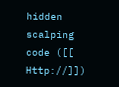hidden scalping code ([[ Http://]])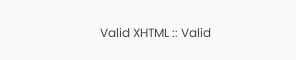Valid XHTML :: Valid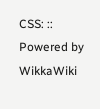CSS: :: Powered by WikkaWiki